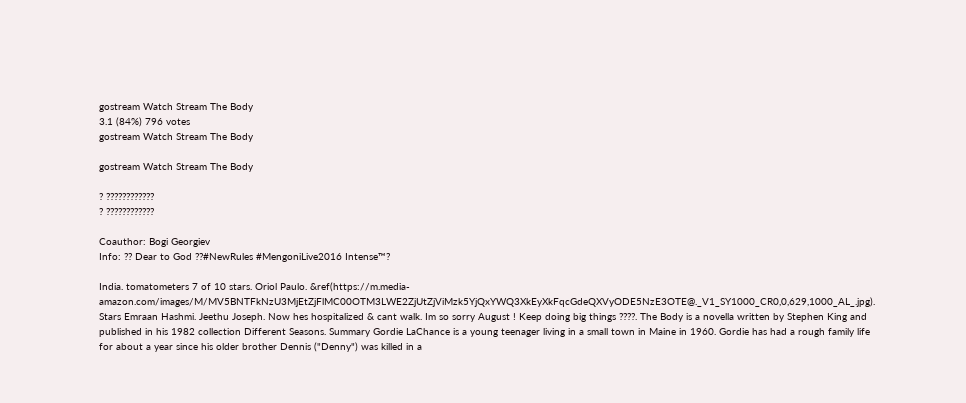gostream Watch Stream The Body
3.1 (84%) 796 votes
gostream Watch Stream The Body

gostream Watch Stream The Body

? ????????????
? ????????????

Coauthor: Bogi Georgiev
Info: ?? Dear to God ??#NewRules #MengoniLive2016 Intense™?

India. tomatometers 7 of 10 stars. Oriol Paulo. &ref(https://m.media-amazon.com/images/M/MV5BNTFkNzU3MjEtZjFlMC00OTM3LWE2ZjUtZjViMzk5YjQxYWQ3XkEyXkFqcGdeQXVyODE5NzE3OTE@._V1_SY1000_CR0,0,629,1000_AL_.jpg). Stars Emraan Hashmi. Jeethu Joseph. Now hes hospitalized & cant walk. Im so sorry August ! Keep doing big things ????. The Body is a novella written by Stephen King and published in his 1982 collection Different Seasons. Summary Gordie LaChance is a young teenager living in a small town in Maine in 1960. Gordie has had a rough family life for about a year since his older brother Dennis ("Denny") was killed in a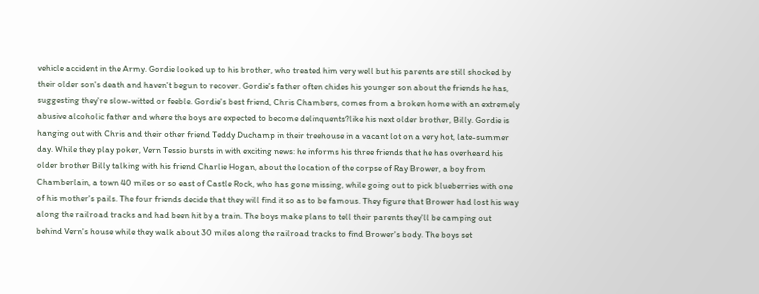vehicle accident in the Army. Gordie looked up to his brother, who treated him very well but his parents are still shocked by their older son's death and haven't begun to recover. Gordie's father often chides his younger son about the friends he has, suggesting they're slow-witted or feeble. Gordie's best friend, Chris Chambers, comes from a broken home with an extremely abusive alcoholic father and where the boys are expected to become delinquents?like his next older brother, Billy. Gordie is hanging out with Chris and their other friend Teddy Duchamp in their treehouse in a vacant lot on a very hot, late-summer day. While they play poker, Vern Tessio bursts in with exciting news: he informs his three friends that he has overheard his older brother Billy talking with his friend Charlie Hogan, about the location of the corpse of Ray Brower, a boy from Chamberlain, a town 40 miles or so east of Castle Rock, who has gone missing, while going out to pick blueberries with one of his mother's pails. The four friends decide that they will find it so as to be famous. They figure that Brower had lost his way along the railroad tracks and had been hit by a train. The boys make plans to tell their parents they'll be camping out behind Vern's house while they walk about 30 miles along the railroad tracks to find Brower's body. The boys set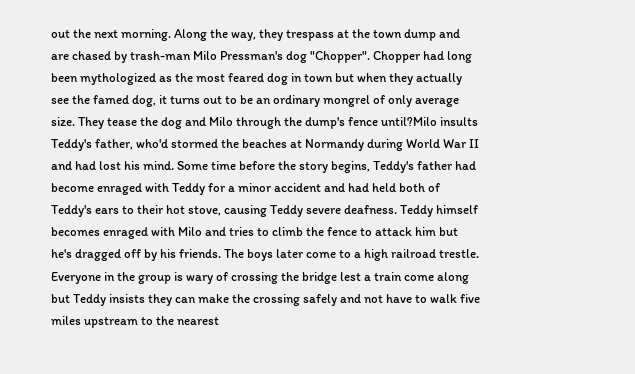out the next morning. Along the way, they trespass at the town dump and are chased by trash-man Milo Pressman's dog "Chopper". Chopper had long been mythologized as the most feared dog in town but when they actually see the famed dog, it turns out to be an ordinary mongrel of only average size. They tease the dog and Milo through the dump's fence until?Milo insults Teddy's father, who'd stormed the beaches at Normandy during World War II and had lost his mind. Some time before the story begins, Teddy's father had become enraged with Teddy for a minor accident and had held both of Teddy's ears to their hot stove, causing Teddy severe deafness. Teddy himself becomes enraged with Milo and tries to climb the fence to attack him but he's dragged off by his friends. The boys later come to a high railroad trestle. Everyone in the group is wary of crossing the bridge lest a train come along but Teddy insists they can make the crossing safely and not have to walk five miles upstream to the nearest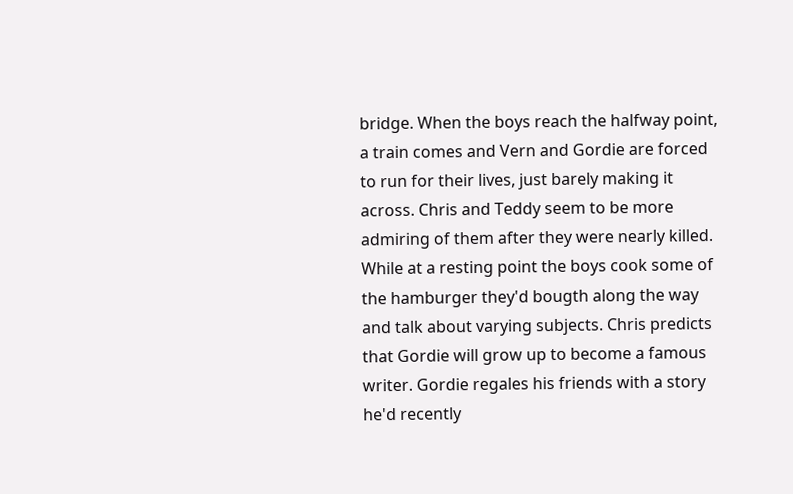bridge. When the boys reach the halfway point, a train comes and Vern and Gordie are forced to run for their lives, just barely making it across. Chris and Teddy seem to be more admiring of them after they were nearly killed. While at a resting point the boys cook some of the hamburger they'd bougth along the way and talk about varying subjects. Chris predicts that Gordie will grow up to become a famous writer. Gordie regales his friends with a story he'd recently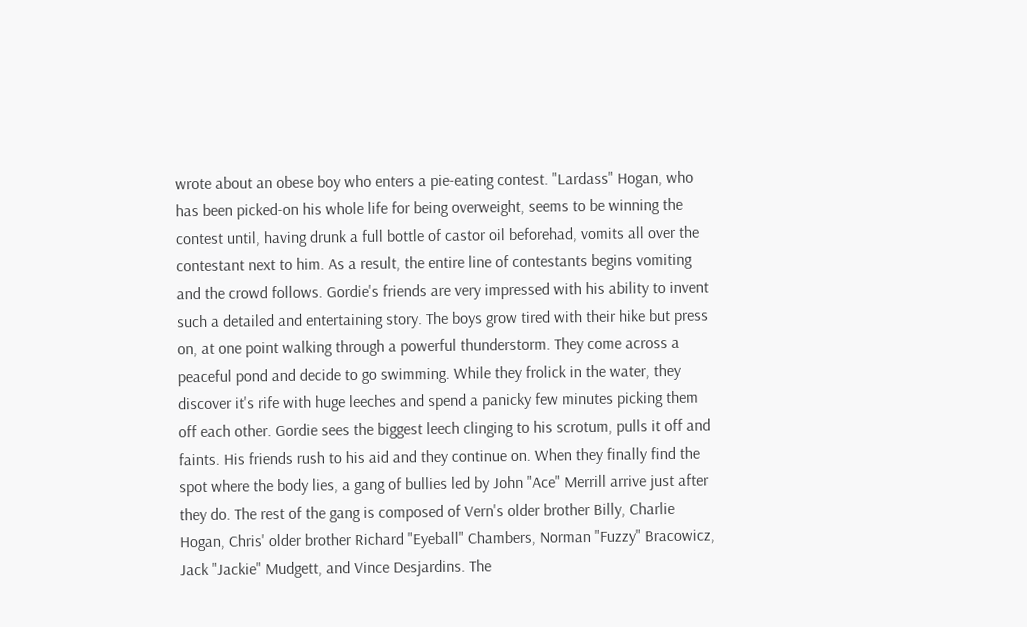wrote about an obese boy who enters a pie-eating contest. "Lardass" Hogan, who has been picked-on his whole life for being overweight, seems to be winning the contest until, having drunk a full bottle of castor oil beforehad, vomits all over the contestant next to him. As a result, the entire line of contestants begins vomiting and the crowd follows. Gordie's friends are very impressed with his ability to invent such a detailed and entertaining story. The boys grow tired with their hike but press on, at one point walking through a powerful thunderstorm. They come across a peaceful pond and decide to go swimming. While they frolick in the water, they discover it's rife with huge leeches and spend a panicky few minutes picking them off each other. Gordie sees the biggest leech clinging to his scrotum, pulls it off and faints. His friends rush to his aid and they continue on. When they finally find the spot where the body lies, a gang of bullies led by John "Ace" Merrill arrive just after they do. The rest of the gang is composed of Vern's older brother Billy, Charlie Hogan, Chris' older brother Richard "Eyeball" Chambers, Norman "Fuzzy" Bracowicz, Jack "Jackie" Mudgett, and Vince Desjardins. The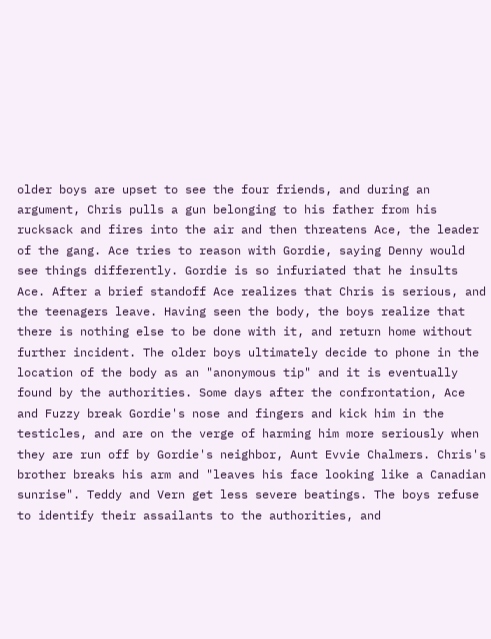older boys are upset to see the four friends, and during an argument, Chris pulls a gun belonging to his father from his rucksack and fires into the air and then threatens Ace, the leader of the gang. Ace tries to reason with Gordie, saying Denny would see things differently. Gordie is so infuriated that he insults Ace. After a brief standoff Ace realizes that Chris is serious, and the teenagers leave. Having seen the body, the boys realize that there is nothing else to be done with it, and return home without further incident. The older boys ultimately decide to phone in the location of the body as an "anonymous tip" and it is eventually found by the authorities. Some days after the confrontation, Ace and Fuzzy break Gordie's nose and fingers and kick him in the testicles, and are on the verge of harming him more seriously when they are run off by Gordie's neighbor, Aunt Evvie Chalmers. Chris's brother breaks his arm and "leaves his face looking like a Canadian sunrise". Teddy and Vern get less severe beatings. The boys refuse to identify their assailants to the authorities, and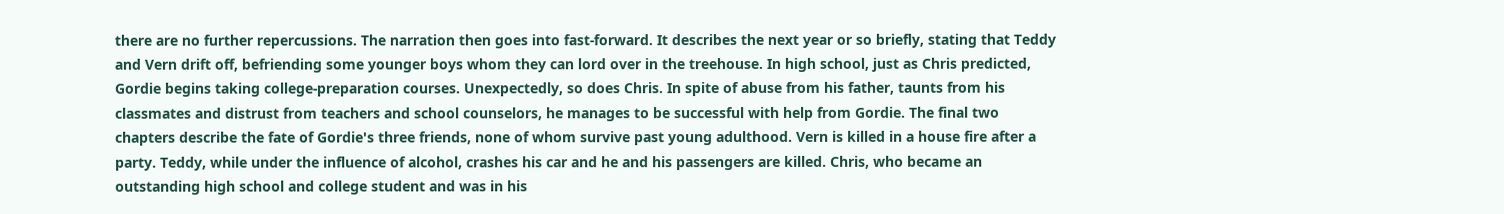there are no further repercussions. The narration then goes into fast-forward. It describes the next year or so briefly, stating that Teddy and Vern drift off, befriending some younger boys whom they can lord over in the treehouse. In high school, just as Chris predicted, Gordie begins taking college-preparation courses. Unexpectedly, so does Chris. In spite of abuse from his father, taunts from his classmates and distrust from teachers and school counselors, he manages to be successful with help from Gordie. The final two chapters describe the fate of Gordie's three friends, none of whom survive past young adulthood. Vern is killed in a house fire after a party. Teddy, while under the influence of alcohol, crashes his car and he and his passengers are killed. Chris, who became an outstanding high school and college student and was in his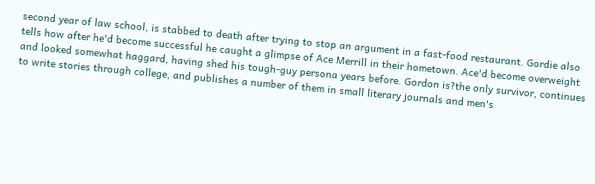second year of law school, is stabbed to death after trying to stop an argument in a fast-food restaurant. Gordie also tells how after he'd become successful he caught a glimpse of Ace Merrill in their hometown. Ace'd become overweight and looked somewhat haggard, having shed his tough-guy persona years before. Gordon is?the only survivor, continues to write stories through college, and publishes a number of them in small literary journals and men's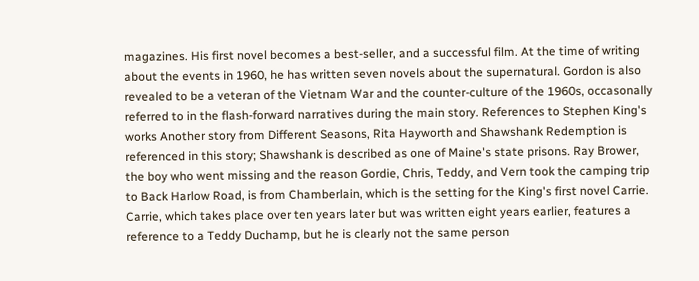magazines. His first novel becomes a best-seller, and a successful film. At the time of writing about the events in 1960, he has written seven novels about the supernatural. Gordon is also revealed to be a veteran of the Vietnam War and the counter-culture of the 1960s, occasonally referred to in the flash-forward narratives during the main story. References to Stephen King's works Another story from Different Seasons, Rita Hayworth and Shawshank Redemption is referenced in this story; Shawshank is described as one of Maine's state prisons. Ray Brower, the boy who went missing and the reason Gordie, Chris, Teddy, and Vern took the camping trip to Back Harlow Road, is from Chamberlain, which is the setting for the King's first novel Carrie. Carrie, which takes place over ten years later but was written eight years earlier, features a reference to a Teddy Duchamp, but he is clearly not the same person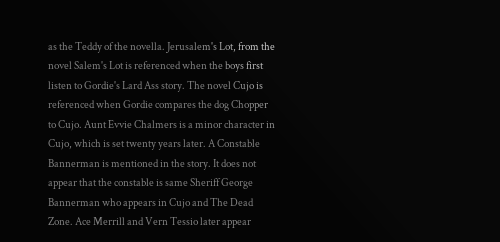as the Teddy of the novella. Jerusalem's Lot, from the novel Salem's Lot is referenced when the boys first listen to Gordie's Lard Ass story. The novel Cujo is referenced when Gordie compares the dog Chopper to Cujo. Aunt Evvie Chalmers is a minor character in Cujo, which is set twenty years later. A Constable Bannerman is mentioned in the story. It does not appear that the constable is same Sheriff George Bannerman who appears in Cujo and The Dead Zone. Ace Merrill and Vern Tessio later appear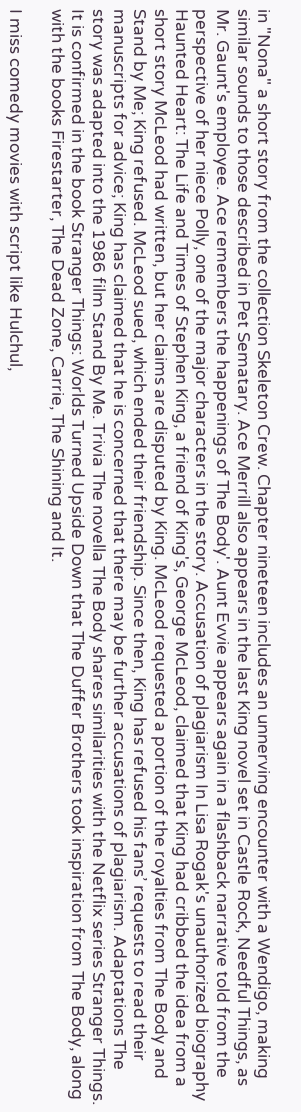in "Nona" a short story from the collection Skeleton Crew. Chapter nineteen includes an unnerving encounter with a Wendigo, making similar sounds to those described in Pet Sematary. Ace Merrill also appears in the last King novel set in Castle Rock, Needful Things, as Mr. Gaunt's employee. Ace remembers the happenings of The Body'. Aunt Evvie appears again in a flashback narrative told from the perspective of her niece Polly, one of the major characters in the story. Accusation of plagiarism In Lisa Rogak's unauthorized biography Haunted Heart: The Life and Times of Stephen King, a friend of King's, George McLeod, claimed that King had cribbed the idea from a short story McLeod had written, but her claims are disputed by King. McLeod requested a portion of the royalties from The Body and Stand by Me; King refused. McLeod sued, which ended their friendship. Since then, King has refused his fans’ requests to read their manuscripts for advice; King has claimed that he is concerned that there may be further accusations of plagiarism. Adaptations The story was adapted into the 1986 film Stand By Me. Trivia The novella The Body shares similarities with the Netflix series Stranger Things. It is confirmed in the book Stranger Things: Worlds Turned Upside Down that The Duffer Brothers took inspiration from The Body, along with the books Firestarter, The Dead Zone, Carrie, The Shining and It.

I miss comedy movies with script like Hulchul,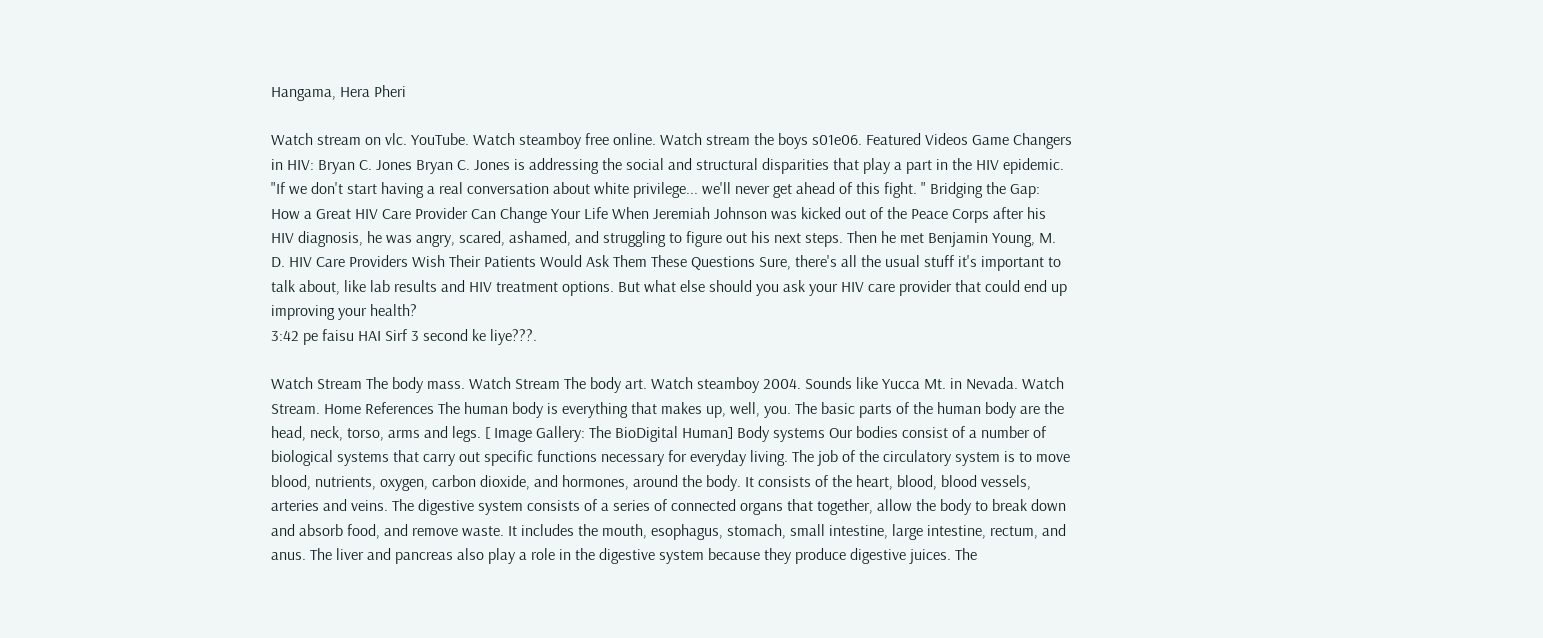Hangama, Hera Pheri

Watch stream on vlc. YouTube. Watch steamboy free online. Watch stream the boys s01e06. Featured Videos Game Changers in HIV: Bryan C. Jones Bryan C. Jones is addressing the social and structural disparities that play a part in the HIV epidemic. "If we don't start having a real conversation about white privilege... we'll never get ahead of this fight. " Bridging the Gap: How a Great HIV Care Provider Can Change Your Life When Jeremiah Johnson was kicked out of the Peace Corps after his HIV diagnosis, he was angry, scared, ashamed, and struggling to figure out his next steps. Then he met Benjamin Young, M. D. HIV Care Providers Wish Their Patients Would Ask Them These Questions Sure, there's all the usual stuff it's important to talk about, like lab results and HIV treatment options. But what else should you ask your HIV care provider that could end up improving your health?
3:42 pe faisu HAI Sirf 3 second ke liye???.

Watch Stream The body mass. Watch Stream The body art. Watch steamboy 2004. Sounds like Yucca Mt. in Nevada. Watch Stream. Home References The human body is everything that makes up, well, you. The basic parts of the human body are the head, neck, torso, arms and legs. [ Image Gallery: The BioDigital Human] Body systems Our bodies consist of a number of biological systems that carry out specific functions necessary for everyday living. The job of the circulatory system is to move blood, nutrients, oxygen, carbon dioxide, and hormones, around the body. It consists of the heart, blood, blood vessels, arteries and veins. The digestive system consists of a series of connected organs that together, allow the body to break down and absorb food, and remove waste. It includes the mouth, esophagus, stomach, small intestine, large intestine, rectum, and anus. The liver and pancreas also play a role in the digestive system because they produce digestive juices. The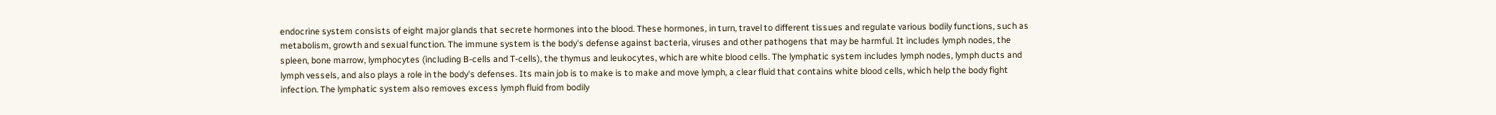endocrine system consists of eight major glands that secrete hormones into the blood. These hormones, in turn, travel to different tissues and regulate various bodily functions, such as metabolism, growth and sexual function. The immune system is the body's defense against bacteria, viruses and other pathogens that may be harmful. It includes lymph nodes, the spleen, bone marrow, lymphocytes (including B-cells and T-cells), the thymus and leukocytes, which are white blood cells. The lymphatic system includes lymph nodes, lymph ducts and lymph vessels, and also plays a role in the body's defenses. Its main job is to make is to make and move lymph, a clear fluid that contains white blood cells, which help the body fight infection. The lymphatic system also removes excess lymph fluid from bodily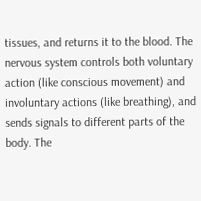tissues, and returns it to the blood. The nervous system controls both voluntary action (like conscious movement) and involuntary actions (like breathing), and sends signals to different parts of the body. The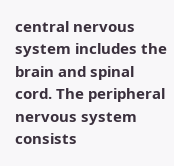central nervous system includes the brain and spinal cord. The peripheral nervous system consists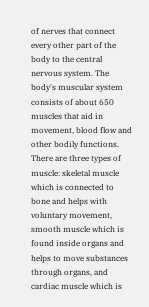of nerves that connect every other part of the body to the central nervous system. The body's muscular system consists of about 650 muscles that aid in movement, blood flow and other bodily functions. There are three types of muscle: skeletal muscle which is connected to bone and helps with voluntary movement, smooth muscle which is found inside organs and helps to move substances through organs, and cardiac muscle which is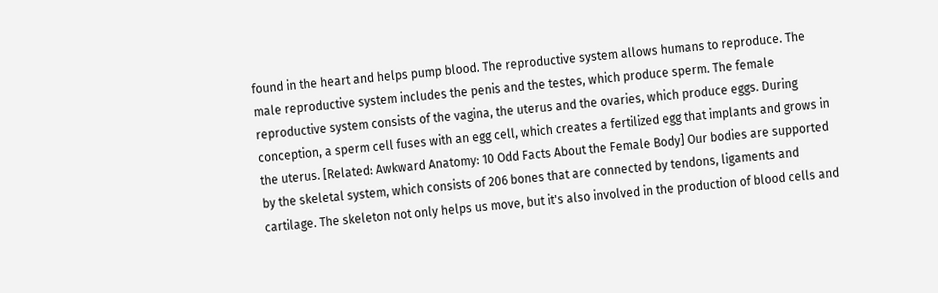found in the heart and helps pump blood. The reproductive system allows humans to reproduce. The male reproductive system includes the penis and the testes, which produce sperm. The female reproductive system consists of the vagina, the uterus and the ovaries, which produce eggs. During conception, a sperm cell fuses with an egg cell, which creates a fertilized egg that implants and grows in the uterus. [Related: Awkward Anatomy: 10 Odd Facts About the Female Body] Our bodies are supported by the skeletal system, which consists of 206 bones that are connected by tendons, ligaments and cartilage. The skeleton not only helps us move, but it's also involved in the production of blood cells and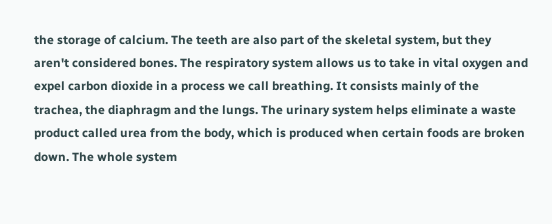the storage of calcium. The teeth are also part of the skeletal system, but they aren't considered bones. The respiratory system allows us to take in vital oxygen and expel carbon dioxide in a process we call breathing. It consists mainly of the trachea, the diaphragm and the lungs. The urinary system helps eliminate a waste product called urea from the body, which is produced when certain foods are broken down. The whole system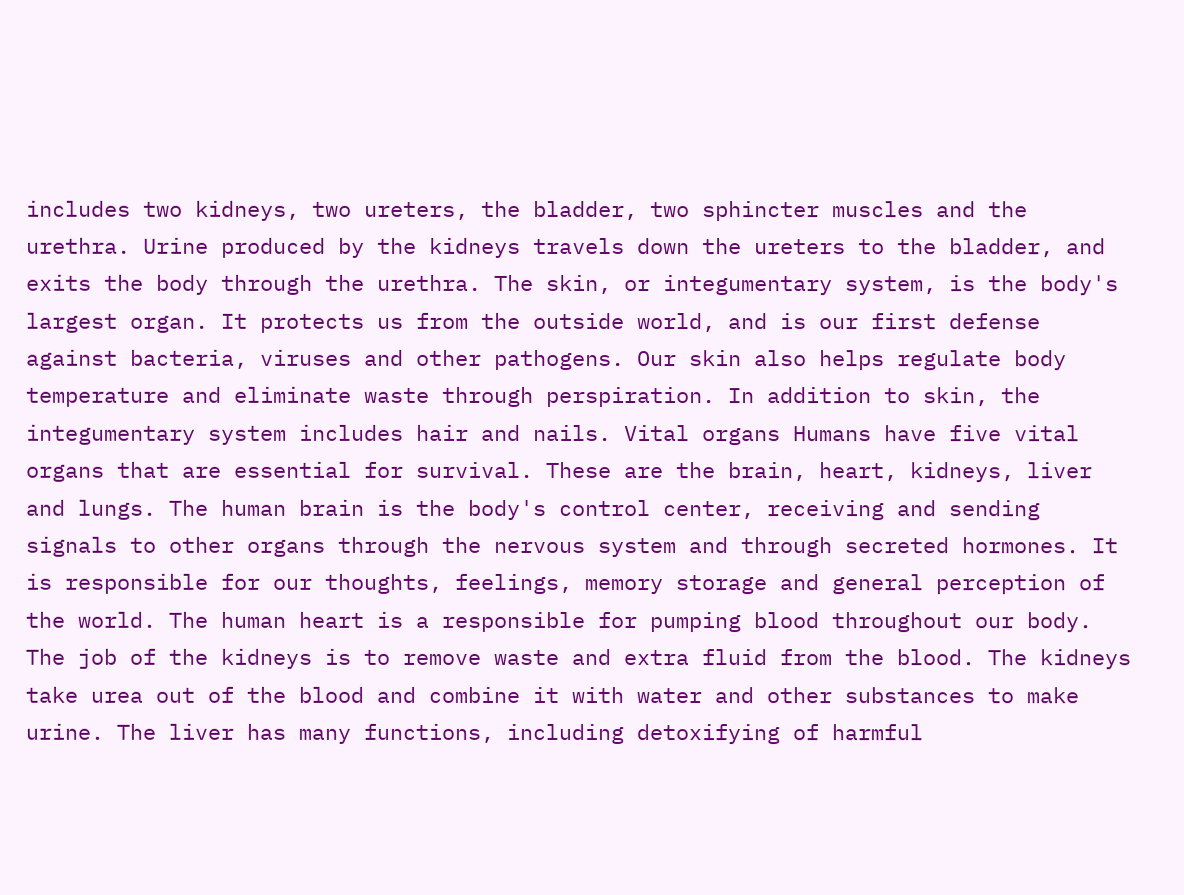includes two kidneys, two ureters, the bladder, two sphincter muscles and the urethra. Urine produced by the kidneys travels down the ureters to the bladder, and exits the body through the urethra. The skin, or integumentary system, is the body's largest organ. It protects us from the outside world, and is our first defense against bacteria, viruses and other pathogens. Our skin also helps regulate body temperature and eliminate waste through perspiration. In addition to skin, the integumentary system includes hair and nails. Vital organs Humans have five vital organs that are essential for survival. These are the brain, heart, kidneys, liver and lungs. The human brain is the body's control center, receiving and sending signals to other organs through the nervous system and through secreted hormones. It is responsible for our thoughts, feelings, memory storage and general perception of the world. The human heart is a responsible for pumping blood throughout our body. The job of the kidneys is to remove waste and extra fluid from the blood. The kidneys take urea out of the blood and combine it with water and other substances to make urine. The liver has many functions, including detoxifying of harmful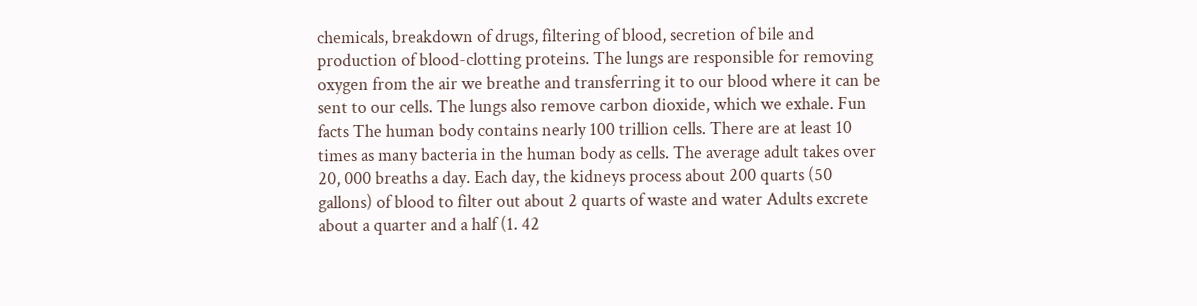chemicals, breakdown of drugs, filtering of blood, secretion of bile and production of blood-clotting proteins. The lungs are responsible for removing oxygen from the air we breathe and transferring it to our blood where it can be sent to our cells. The lungs also remove carbon dioxide, which we exhale. Fun facts The human body contains nearly 100 trillion cells. There are at least 10 times as many bacteria in the human body as cells. The average adult takes over 20, 000 breaths a day. Each day, the kidneys process about 200 quarts (50 gallons) of blood to filter out about 2 quarts of waste and water Adults excrete about a quarter and a half (1. 42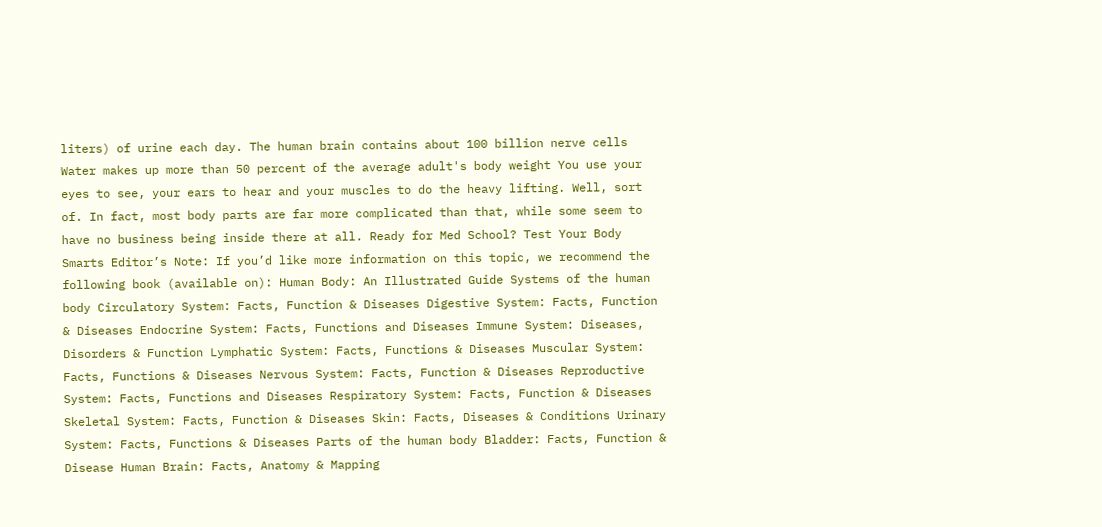liters) of urine each day. The human brain contains about 100 billion nerve cells Water makes up more than 50 percent of the average adult's body weight You use your eyes to see, your ears to hear and your muscles to do the heavy lifting. Well, sort of. In fact, most body parts are far more complicated than that, while some seem to have no business being inside there at all. Ready for Med School? Test Your Body Smarts Editor’s Note: If you’d like more information on this topic, we recommend the following book (available on): Human Body: An Illustrated Guide Systems of the human body Circulatory System: Facts, Function & Diseases Digestive System: Facts, Function & Diseases Endocrine System: Facts, Functions and Diseases Immune System: Diseases, Disorders & Function Lymphatic System: Facts, Functions & Diseases Muscular System: Facts, Functions & Diseases Nervous System: Facts, Function & Diseases Reproductive System: Facts, Functions and Diseases Respiratory System: Facts, Function & Diseases Skeletal System: Facts, Function & Diseases Skin: Facts, Diseases & Conditions Urinary System: Facts, Functions & Diseases Parts of the human body Bladder: Facts, Function & Disease Human Brain: Facts, Anatomy & Mapping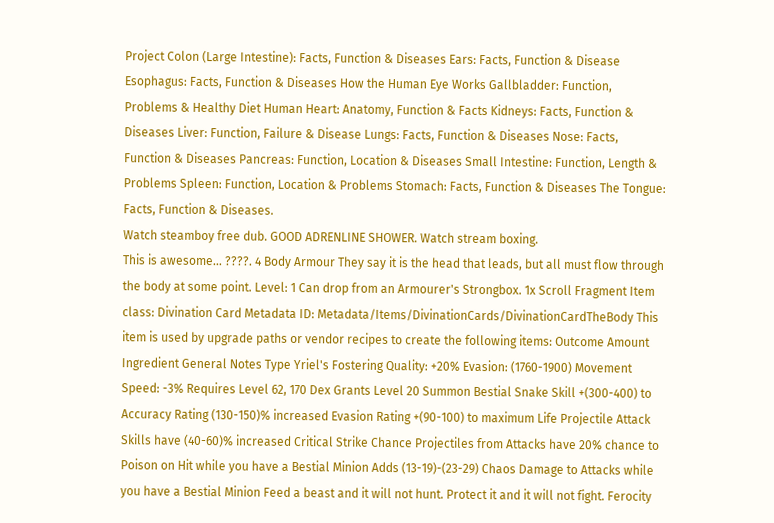Project Colon (Large Intestine): Facts, Function & Diseases Ears: Facts, Function & Disease Esophagus: Facts, Function & Diseases How the Human Eye Works Gallbladder: Function, Problems & Healthy Diet Human Heart: Anatomy, Function & Facts Kidneys: Facts, Function & Diseases Liver: Function, Failure & Disease Lungs: Facts, Function & Diseases Nose: Facts, Function & Diseases Pancreas: Function, Location & Diseases Small Intestine: Function, Length & Problems Spleen: Function, Location & Problems Stomach: Facts, Function & Diseases The Tongue: Facts, Function & Diseases.
Watch steamboy free dub. GOOD ADRENLINE SHOWER. Watch stream boxing.
This is awesome... ????. 4 Body Armour They say it is the head that leads, but all must flow through the body at some point. Level: 1 Can drop from an Armourer's Strongbox. 1x Scroll Fragment Item class: Divination Card Metadata ID: Metadata/Items/DivinationCards/DivinationCardTheBody This item is used by upgrade paths or vendor recipes to create the following items: Outcome Amount Ingredient General Notes Type Yriel's Fostering Quality: +20% Evasion: (1760-1900) Movement Speed: -3% Requires Level 62, 170 Dex Grants Level 20 Summon Bestial Snake Skill +(300-400) to Accuracy Rating (130-150)% increased Evasion Rating +(90-100) to maximum Life Projectile Attack Skills have (40-60)% increased Critical Strike Chance Projectiles from Attacks have 20% chance to Poison on Hit while you have a Bestial Minion Adds (13-19)-(23-29) Chaos Damage to Attacks while you have a Bestial Minion Feed a beast and it will not hunt. Protect it and it will not fight. Ferocity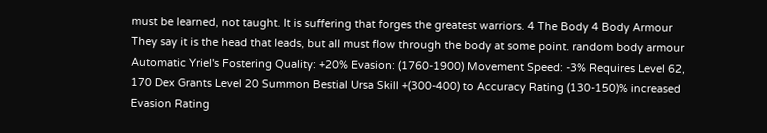must be learned, not taught. It is suffering that forges the greatest warriors. 4 The Body 4 Body Armour They say it is the head that leads, but all must flow through the body at some point. random body armour Automatic Yriel's Fostering Quality: +20% Evasion: (1760-1900) Movement Speed: -3% Requires Level 62, 170 Dex Grants Level 20 Summon Bestial Ursa Skill +(300-400) to Accuracy Rating (130-150)% increased Evasion Rating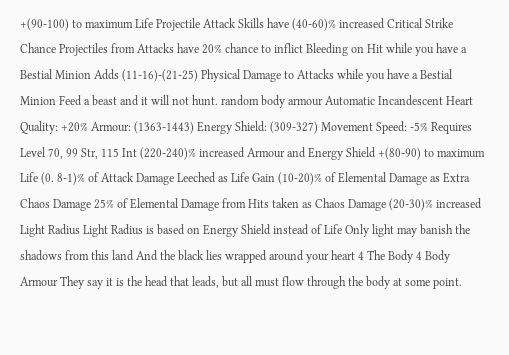+(90-100) to maximum Life Projectile Attack Skills have (40-60)% increased Critical Strike Chance Projectiles from Attacks have 20% chance to inflict Bleeding on Hit while you have a Bestial Minion Adds (11-16)-(21-25) Physical Damage to Attacks while you have a Bestial Minion Feed a beast and it will not hunt. random body armour Automatic Incandescent Heart Quality: +20% Armour: (1363-1443) Energy Shield: (309-327) Movement Speed: -5% Requires Level 70, 99 Str, 115 Int (220-240)% increased Armour and Energy Shield +(80-90) to maximum Life (0. 8-1)% of Attack Damage Leeched as Life Gain (10-20)% of Elemental Damage as Extra Chaos Damage 25% of Elemental Damage from Hits taken as Chaos Damage (20-30)% increased Light Radius Light Radius is based on Energy Shield instead of Life Only light may banish the shadows from this land And the black lies wrapped around your heart 4 The Body 4 Body Armour They say it is the head that leads, but all must flow through the body at some point.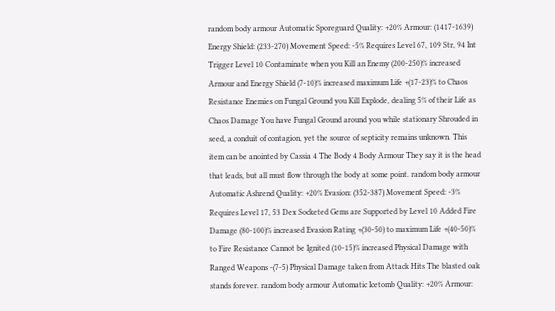random body armour Automatic Sporeguard Quality: +20% Armour: (1417-1639) Energy Shield: (233-270) Movement Speed: -5% Requires Level 67, 109 Str, 94 Int Trigger Level 10 Contaminate when you Kill an Enemy (200-250)% increased Armour and Energy Shield (7-10)% increased maximum Life +(17-23)% to Chaos Resistance Enemies on Fungal Ground you Kill Explode, dealing 5% of their Life as Chaos Damage You have Fungal Ground around you while stationary Shrouded in seed, a conduit of contagion, yet the source of septicity remains unknown. This item can be anointed by Cassia 4 The Body 4 Body Armour They say it is the head that leads, but all must flow through the body at some point. random body armour Automatic Ashrend Quality: +20% Evasion: (352-387) Movement Speed: -3% Requires Level 17, 53 Dex Socketed Gems are Supported by Level 10 Added Fire Damage (80-100)% increased Evasion Rating +(30-50) to maximum Life +(40-50)% to Fire Resistance Cannot be Ignited (10-15)% increased Physical Damage with Ranged Weapons -(7-5) Physical Damage taken from Attack Hits The blasted oak stands forever. random body armour Automatic Icetomb Quality: +20% Armour: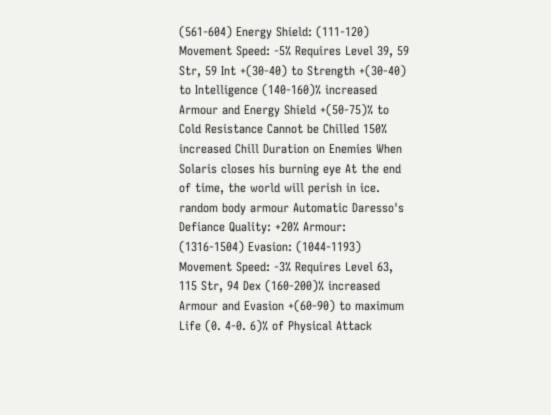(561-604) Energy Shield: (111-120) Movement Speed: -5% Requires Level 39, 59 Str, 59 Int +(30-40) to Strength +(30-40) to Intelligence (140-160)% increased Armour and Energy Shield +(50-75)% to Cold Resistance Cannot be Chilled 150% increased Chill Duration on Enemies When Solaris closes his burning eye At the end of time, the world will perish in ice. random body armour Automatic Daresso's Defiance Quality: +20% Armour: (1316-1504) Evasion: (1044-1193) Movement Speed: -3% Requires Level 63, 115 Str, 94 Dex (160-200)% increased Armour and Evasion +(60-90) to maximum Life (0. 4-0. 6)% of Physical Attack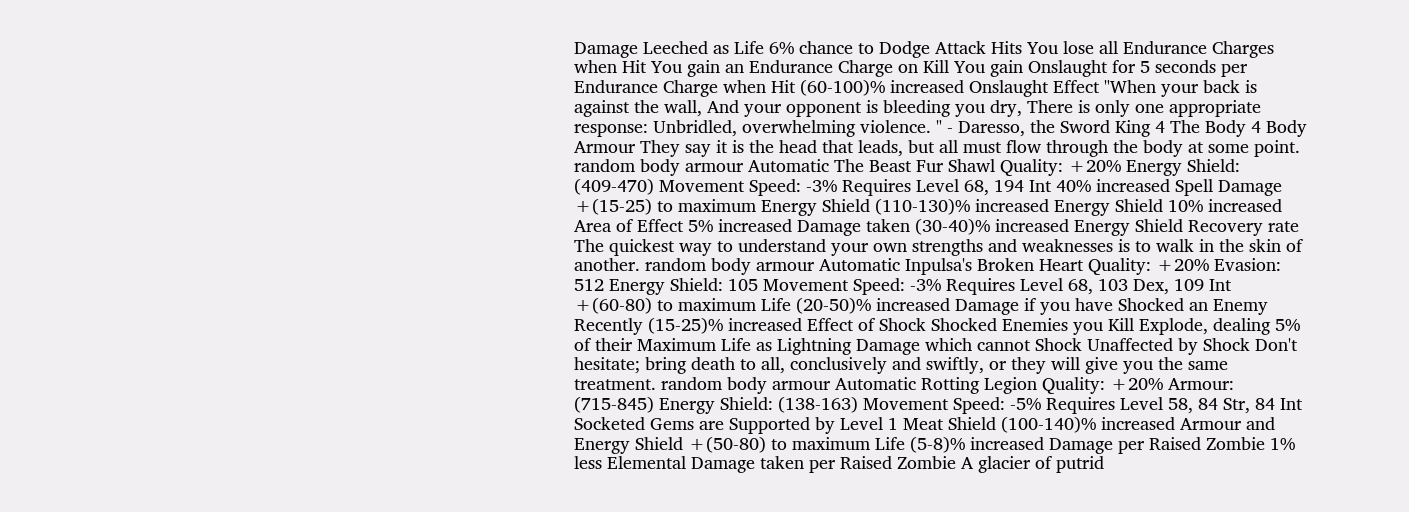Damage Leeched as Life 6% chance to Dodge Attack Hits You lose all Endurance Charges when Hit You gain an Endurance Charge on Kill You gain Onslaught for 5 seconds per Endurance Charge when Hit (60-100)% increased Onslaught Effect "When your back is against the wall, And your opponent is bleeding you dry, There is only one appropriate response: Unbridled, overwhelming violence. " - Daresso, the Sword King 4 The Body 4 Body Armour They say it is the head that leads, but all must flow through the body at some point. random body armour Automatic The Beast Fur Shawl Quality: +20% Energy Shield: (409-470) Movement Speed: -3% Requires Level 68, 194 Int 40% increased Spell Damage +(15-25) to maximum Energy Shield (110-130)% increased Energy Shield 10% increased Area of Effect 5% increased Damage taken (30-40)% increased Energy Shield Recovery rate The quickest way to understand your own strengths and weaknesses is to walk in the skin of another. random body armour Automatic Inpulsa's Broken Heart Quality: +20% Evasion: 512 Energy Shield: 105 Movement Speed: -3% Requires Level 68, 103 Dex, 109 Int +(60-80) to maximum Life (20-50)% increased Damage if you have Shocked an Enemy Recently (15-25)% increased Effect of Shock Shocked Enemies you Kill Explode, dealing 5% of their Maximum Life as Lightning Damage which cannot Shock Unaffected by Shock Don't hesitate; bring death to all, conclusively and swiftly, or they will give you the same treatment. random body armour Automatic Rotting Legion Quality: +20% Armour: (715-845) Energy Shield: (138-163) Movement Speed: -5% Requires Level 58, 84 Str, 84 Int Socketed Gems are Supported by Level 1 Meat Shield (100-140)% increased Armour and Energy Shield +(50-80) to maximum Life (5-8)% increased Damage per Raised Zombie 1% less Elemental Damage taken per Raised Zombie A glacier of putrid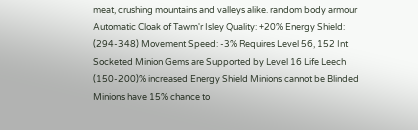meat, crushing mountains and valleys alike. random body armour Automatic Cloak of Tawm'r Isley Quality: +20% Energy Shield: (294-348) Movement Speed: -3% Requires Level 56, 152 Int Socketed Minion Gems are Supported by Level 16 Life Leech (150-200)% increased Energy Shield Minions cannot be Blinded Minions have 15% chance to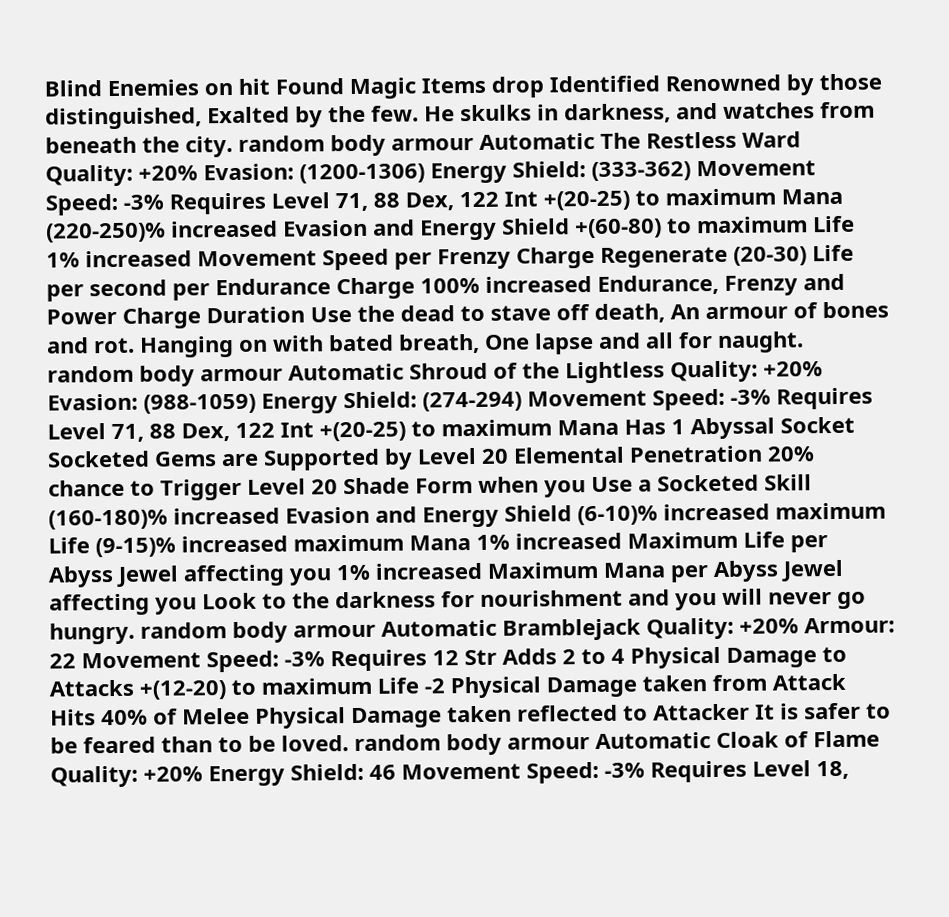Blind Enemies on hit Found Magic Items drop Identified Renowned by those distinguished, Exalted by the few. He skulks in darkness, and watches from beneath the city. random body armour Automatic The Restless Ward Quality: +20% Evasion: (1200-1306) Energy Shield: (333-362) Movement Speed: -3% Requires Level 71, 88 Dex, 122 Int +(20-25) to maximum Mana (220-250)% increased Evasion and Energy Shield +(60-80) to maximum Life 1% increased Movement Speed per Frenzy Charge Regenerate (20-30) Life per second per Endurance Charge 100% increased Endurance, Frenzy and Power Charge Duration Use the dead to stave off death, An armour of bones and rot. Hanging on with bated breath, One lapse and all for naught. random body armour Automatic Shroud of the Lightless Quality: +20% Evasion: (988-1059) Energy Shield: (274-294) Movement Speed: -3% Requires Level 71, 88 Dex, 122 Int +(20-25) to maximum Mana Has 1 Abyssal Socket Socketed Gems are Supported by Level 20 Elemental Penetration 20% chance to Trigger Level 20 Shade Form when you Use a Socketed Skill (160-180)% increased Evasion and Energy Shield (6-10)% increased maximum Life (9-15)% increased maximum Mana 1% increased Maximum Life per Abyss Jewel affecting you 1% increased Maximum Mana per Abyss Jewel affecting you Look to the darkness for nourishment and you will never go hungry. random body armour Automatic Bramblejack Quality: +20% Armour: 22 Movement Speed: -3% Requires 12 Str Adds 2 to 4 Physical Damage to Attacks +(12-20) to maximum Life -2 Physical Damage taken from Attack Hits 40% of Melee Physical Damage taken reflected to Attacker It is safer to be feared than to be loved. random body armour Automatic Cloak of Flame Quality: +20% Energy Shield: 46 Movement Speed: -3% Requires Level 18,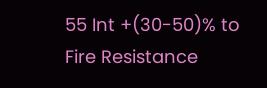55 Int +(30-50)% to Fire Resistance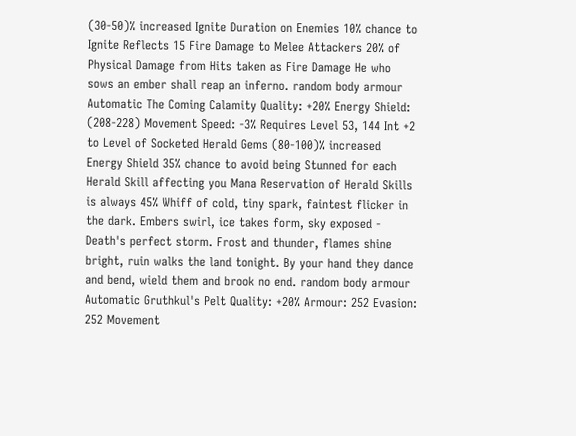(30-50)% increased Ignite Duration on Enemies 10% chance to Ignite Reflects 15 Fire Damage to Melee Attackers 20% of Physical Damage from Hits taken as Fire Damage He who sows an ember shall reap an inferno. random body armour Automatic The Coming Calamity Quality: +20% Energy Shield: (208-228) Movement Speed: -3% Requires Level 53, 144 Int +2 to Level of Socketed Herald Gems (80-100)% increased Energy Shield 35% chance to avoid being Stunned for each Herald Skill affecting you Mana Reservation of Herald Skills is always 45% Whiff of cold, tiny spark, faintest flicker in the dark. Embers swirl, ice takes form, sky exposed - Death's perfect storm. Frost and thunder, flames shine bright, ruin walks the land tonight. By your hand they dance and bend, wield them and brook no end. random body armour Automatic Gruthkul's Pelt Quality: +20% Armour: 252 Evasion: 252 Movement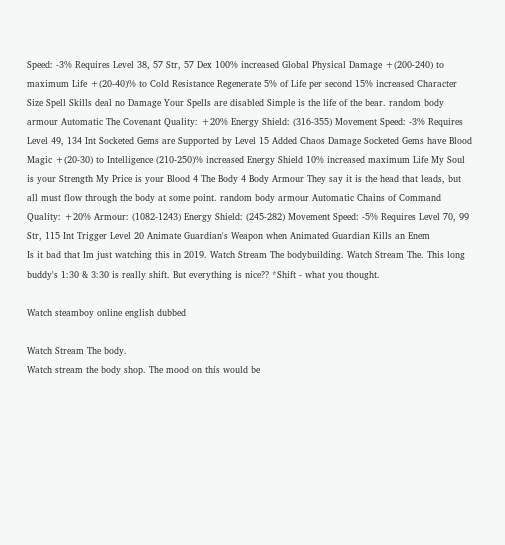Speed: -3% Requires Level 38, 57 Str, 57 Dex 100% increased Global Physical Damage +(200-240) to maximum Life +(20-40)% to Cold Resistance Regenerate 5% of Life per second 15% increased Character Size Spell Skills deal no Damage Your Spells are disabled Simple is the life of the bear. random body armour Automatic The Covenant Quality: +20% Energy Shield: (316-355) Movement Speed: -3% Requires Level 49, 134 Int Socketed Gems are Supported by Level 15 Added Chaos Damage Socketed Gems have Blood Magic +(20-30) to Intelligence (210-250)% increased Energy Shield 10% increased maximum Life My Soul is your Strength My Price is your Blood 4 The Body 4 Body Armour They say it is the head that leads, but all must flow through the body at some point. random body armour Automatic Chains of Command Quality: +20% Armour: (1082-1243) Energy Shield: (245-282) Movement Speed: -5% Requires Level 70, 99 Str, 115 Int Trigger Level 20 Animate Guardian's Weapon when Animated Guardian Kills an Enem
Is it bad that Im just watching this in 2019. Watch Stream The bodybuilding. Watch Stream The. This long buddy's 1:30 & 3:30 is really shift. But everything is nice?? *Shift - what you thought.

Watch steamboy online english dubbed

Watch Stream The body.
Watch stream the body shop. The mood on this would be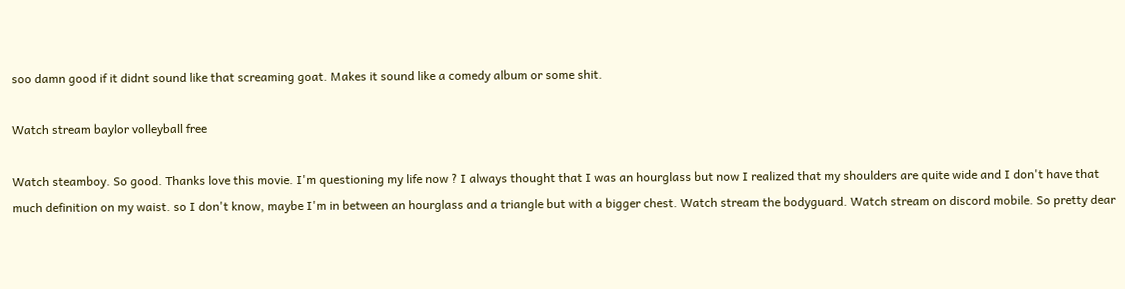soo damn good if it didnt sound like that screaming goat. Makes it sound like a comedy album or some shit.

Watch stream baylor volleyball free

Watch steamboy. So good. Thanks love this movie. I'm questioning my life now ? I always thought that I was an hourglass but now I realized that my shoulders are quite wide and I don't have that much definition on my waist. so I don't know, maybe I'm in between an hourglass and a triangle but with a bigger chest. Watch stream the bodyguard. Watch stream on discord mobile. So pretty dear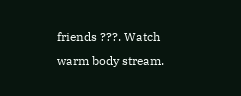friends ???. Watch warm body stream.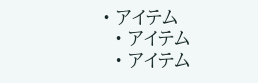• アイテム
  • アイテム
  • アイテム